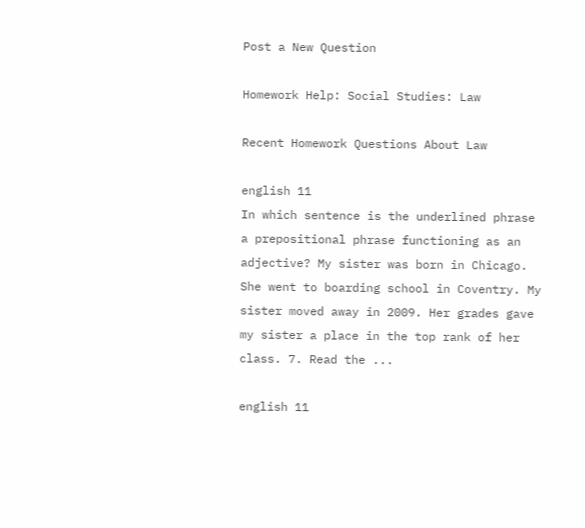Post a New Question

Homework Help: Social Studies: Law

Recent Homework Questions About Law

english 11
In which sentence is the underlined phrase a prepositional phrase functioning as an adjective? My sister was born in Chicago. She went to boarding school in Coventry. My sister moved away in 2009. Her grades gave my sister a place in the top rank of her class. 7. Read the ...

english 11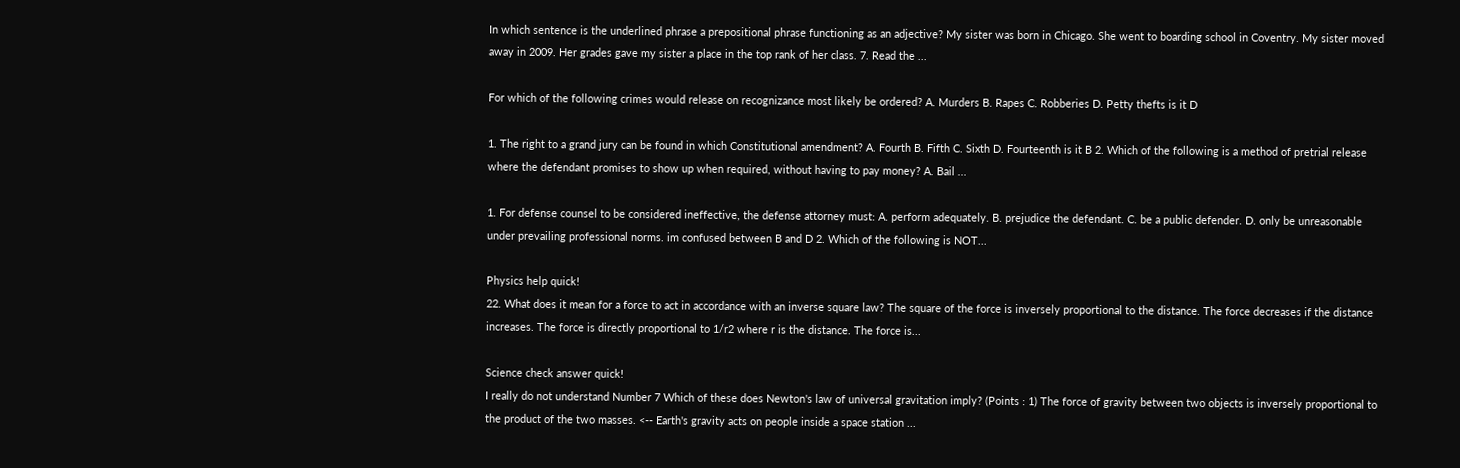In which sentence is the underlined phrase a prepositional phrase functioning as an adjective? My sister was born in Chicago. She went to boarding school in Coventry. My sister moved away in 2009. Her grades gave my sister a place in the top rank of her class. 7. Read the ...

For which of the following crimes would release on recognizance most likely be ordered? A. Murders B. Rapes C. Robberies D. Petty thefts is it D

1. The right to a grand jury can be found in which Constitutional amendment? A. Fourth B. Fifth C. Sixth D. Fourteenth is it B 2. Which of the following is a method of pretrial release where the defendant promises to show up when required, without having to pay money? A. Bail ...

1. For defense counsel to be considered ineffective, the defense attorney must: A. perform adequately. B. prejudice the defendant. C. be a public defender. D. only be unreasonable under prevailing professional norms. im confused between B and D 2. Which of the following is NOT...

Physics help quick!
22. What does it mean for a force to act in accordance with an inverse square law? The square of the force is inversely proportional to the distance. The force decreases if the distance increases. The force is directly proportional to 1/r2 where r is the distance. The force is...

Science check answer quick!
I really do not understand Number 7 Which of these does Newton's law of universal gravitation imply? (Points : 1) The force of gravity between two objects is inversely proportional to the product of the two masses. <-- Earth's gravity acts on people inside a space station ...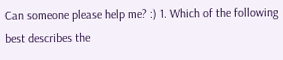Can someone please help me? :) 1. Which of the following best describes the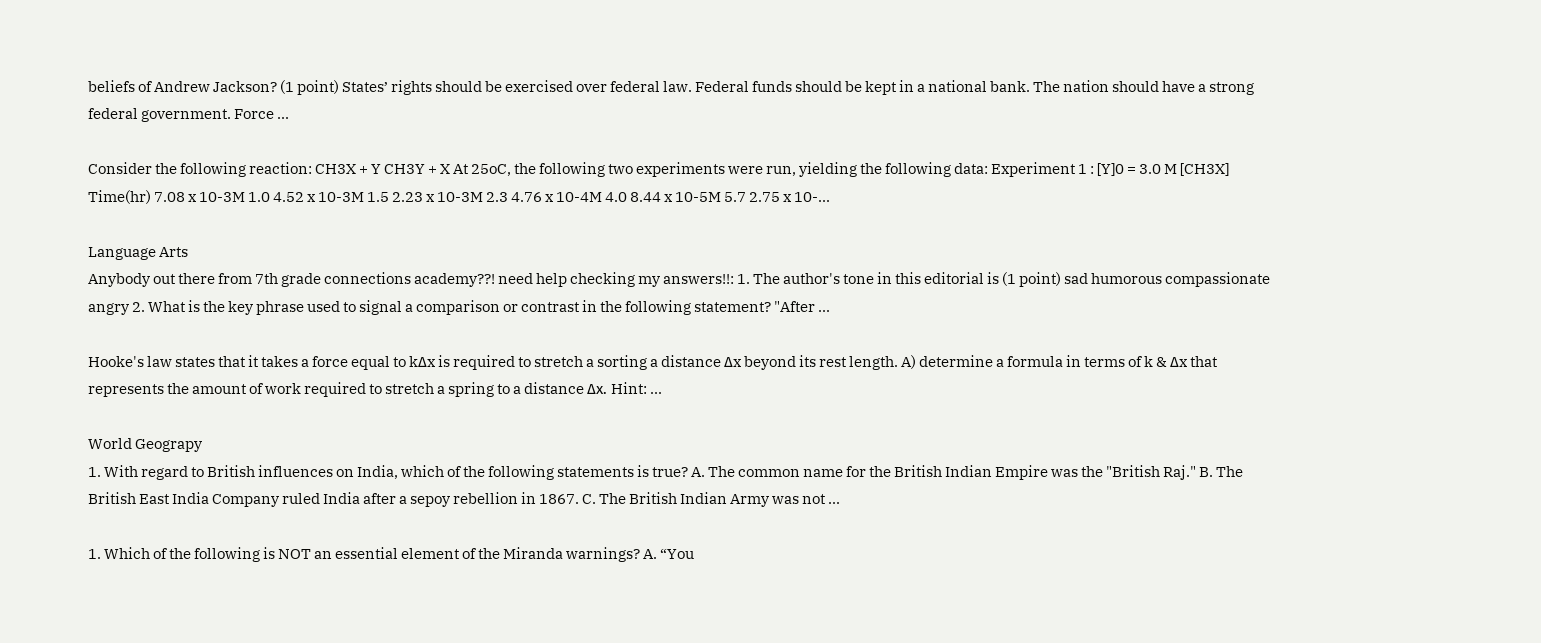beliefs of Andrew Jackson? (1 point) States’ rights should be exercised over federal law. Federal funds should be kept in a national bank. The nation should have a strong federal government. Force ...

Consider the following reaction: CH3X + Y CH3Y + X At 25oC, the following two experiments were run, yielding the following data: Experiment 1 : [Y]0 = 3.0 M [CH3X] Time(hr) 7.08 x 10-3M 1.0 4.52 x 10-3M 1.5 2.23 x 10-3M 2.3 4.76 x 10-4M 4.0 8.44 x 10-5M 5.7 2.75 x 10-...

Language Arts
Anybody out there from 7th grade connections academy??! need help checking my answers!!: 1. The author's tone in this editorial is (1 point) sad humorous compassionate angry 2. What is the key phrase used to signal a comparison or contrast in the following statement? "After ...

Hooke's law states that it takes a force equal to kΔx is required to stretch a sorting a distance Δx beyond its rest length. A) determine a formula in terms of k & Δx that represents the amount of work required to stretch a spring to a distance Δx. Hint: ...

World Geograpy
1. With regard to British influences on India, which of the following statements is true? A. The common name for the British Indian Empire was the "British Raj." B. The British East India Company ruled India after a sepoy rebellion in 1867. C. The British Indian Army was not ...

1. Which of the following is NOT an essential element of the Miranda warnings? A. “You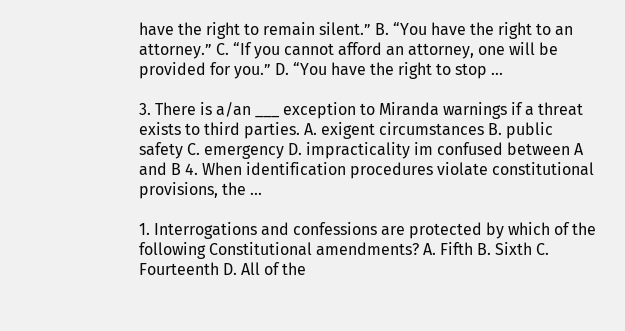have the right to remain silent.” B. “You have the right to an attorney.” C. “If you cannot afford an attorney, one will be provided for you.” D. “You have the right to stop ...

3. There is a/an ___ exception to Miranda warnings if a threat exists to third parties. A. exigent circumstances B. public safety C. emergency D. impracticality im confused between A and B 4. When identification procedures violate constitutional provisions, the ...

1. Interrogations and confessions are protected by which of the following Constitutional amendments? A. Fifth B. Sixth C. Fourteenth D. All of the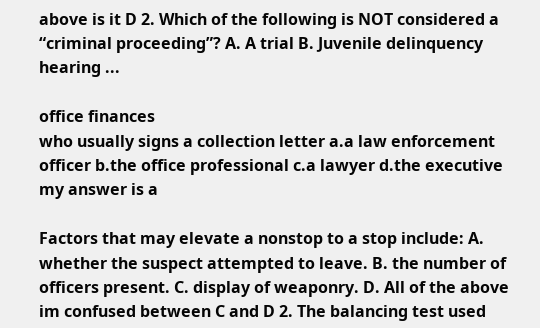above is it D 2. Which of the following is NOT considered a “criminal proceeding”? A. A trial B. Juvenile delinquency hearing ...

office finances
who usually signs a collection letter a.a law enforcement officer b.the office professional c.a lawyer d.the executive my answer is a

Factors that may elevate a nonstop to a stop include: A. whether the suspect attempted to leave. B. the number of officers present. C. display of weaponry. D. All of the above im confused between C and D 2. The balancing test used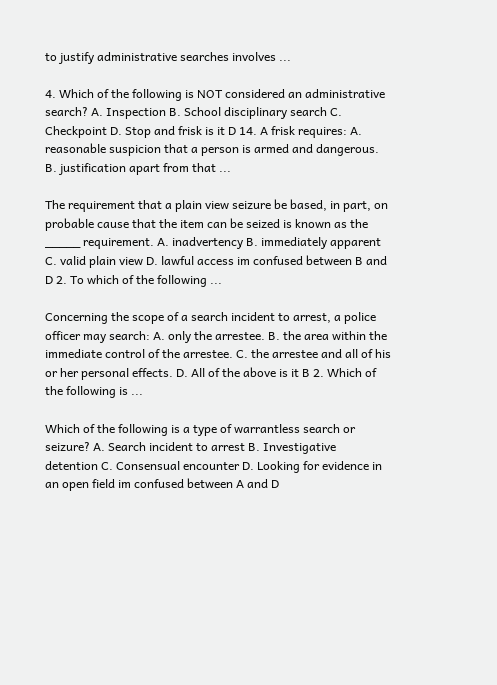to justify administrative searches involves ...

4. Which of the following is NOT considered an administrative search? A. Inspection B. School disciplinary search C. Checkpoint D. Stop and frisk is it D 14. A frisk requires: A. reasonable suspicion that a person is armed and dangerous. B. justification apart from that ...

The requirement that a plain view seizure be based, in part, on probable cause that the item can be seized is known as the _____ requirement. A. inadvertency B. immediately apparent C. valid plain view D. lawful access im confused between B and D 2. To which of the following ...

Concerning the scope of a search incident to arrest, a police officer may search: A. only the arrestee. B. the area within the immediate control of the arrestee. C. the arrestee and all of his or her personal effects. D. All of the above is it B 2. Which of the following is ...

Which of the following is a type of warrantless search or seizure? A. Search incident to arrest B. Investigative detention C. Consensual encounter D. Looking for evidence in an open field im confused between A and D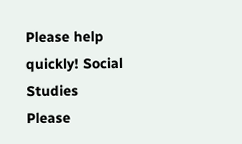Please help quickly! Social Studies
Please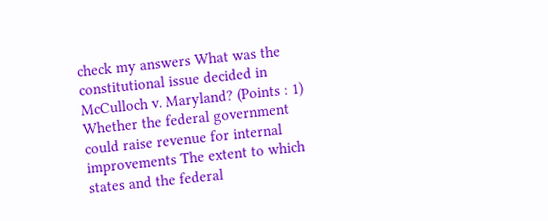check my answers What was the constitutional issue decided in McCulloch v. Maryland? (Points : 1) Whether the federal government could raise revenue for internal improvements The extent to which states and the federal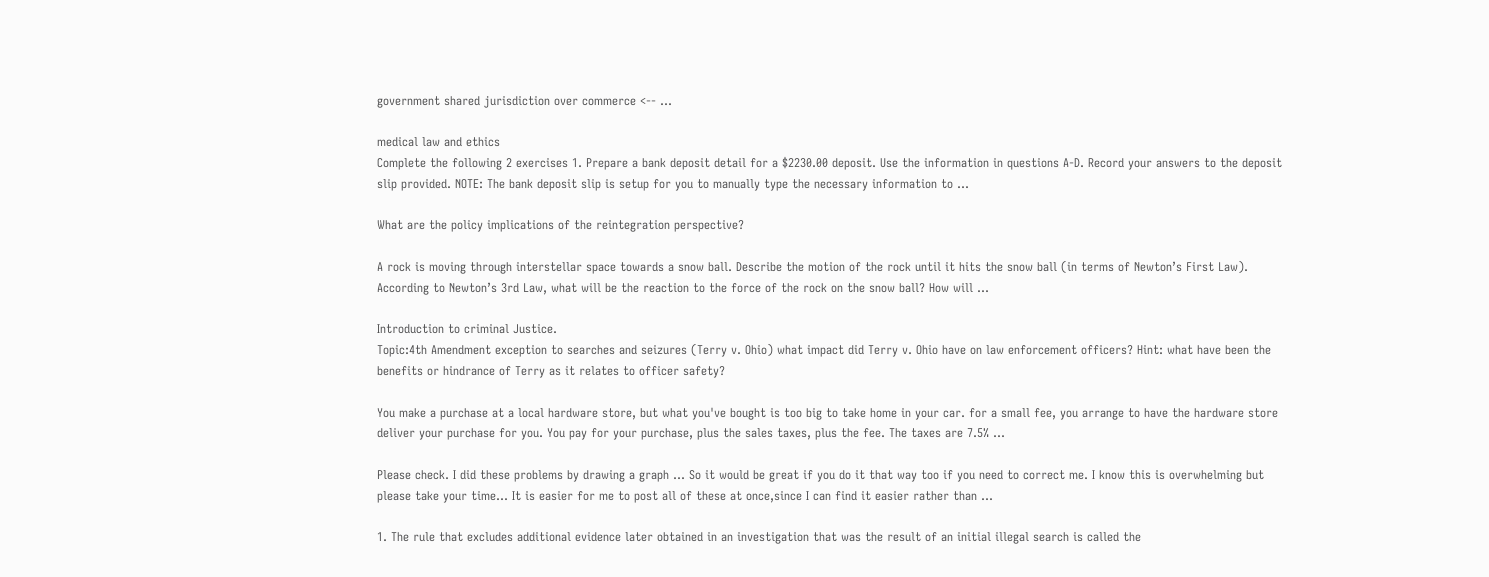government shared jurisdiction over commerce <-- ...

medical law and ethics
Complete the following 2 exercises 1. Prepare a bank deposit detail for a $2230.00 deposit. Use the information in questions A-D. Record your answers to the deposit slip provided. NOTE: The bank deposit slip is setup for you to manually type the necessary information to ...

What are the policy implications of the reintegration perspective?

A rock is moving through interstellar space towards a snow ball. Describe the motion of the rock until it hits the snow ball (in terms of Newton’s First Law). According to Newton’s 3rd Law, what will be the reaction to the force of the rock on the snow ball? How will ...

Introduction to criminal Justice.
Topic:4th Amendment exception to searches and seizures (Terry v. Ohio) what impact did Terry v. Ohio have on law enforcement officers? Hint: what have been the benefits or hindrance of Terry as it relates to officer safety?

You make a purchase at a local hardware store, but what you've bought is too big to take home in your car. for a small fee, you arrange to have the hardware store deliver your purchase for you. You pay for your purchase, plus the sales taxes, plus the fee. The taxes are 7.5% ...

Please check. I did these problems by drawing a graph ... So it would be great if you do it that way too if you need to correct me. I know this is overwhelming but please take your time... It is easier for me to post all of these at once,since I can find it easier rather than ...

1. The rule that excludes additional evidence later obtained in an investigation that was the result of an initial illegal search is called the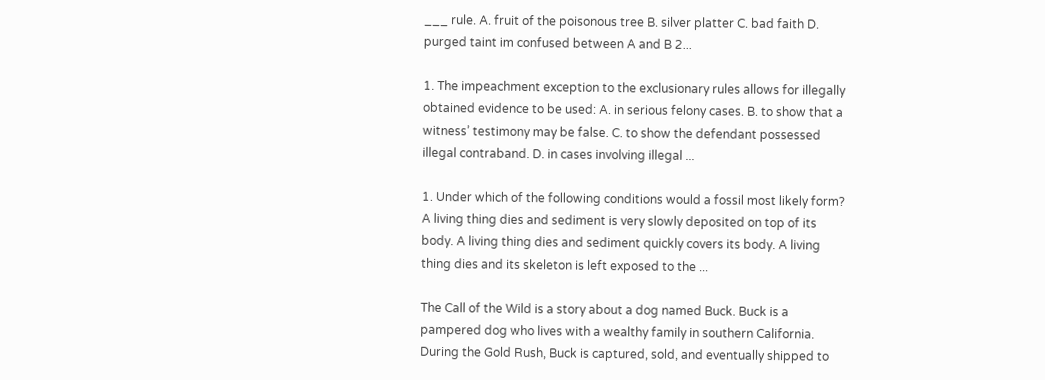___ rule. A. fruit of the poisonous tree B. silver platter C. bad faith D. purged taint im confused between A and B 2...

1. The impeachment exception to the exclusionary rules allows for illegally obtained evidence to be used: A. in serious felony cases. B. to show that a witness’ testimony may be false. C. to show the defendant possessed illegal contraband. D. in cases involving illegal ...

1. Under which of the following conditions would a fossil most likely form? A living thing dies and sediment is very slowly deposited on top of its body. A living thing dies and sediment quickly covers its body. A living thing dies and its skeleton is left exposed to the ...

The Call of the Wild is a story about a dog named Buck. Buck is a pampered dog who lives with a wealthy family in southern California. During the Gold Rush, Buck is captured, sold, and eventually shipped to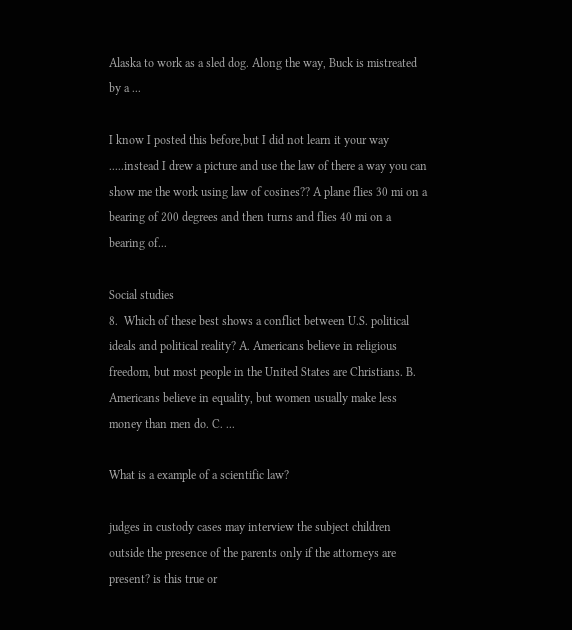Alaska to work as a sled dog. Along the way, Buck is mistreated by a ...

I know I posted this before,but I did not learn it your way .....instead I drew a picture and use the law of there a way you can show me the work using law of cosines?? A plane flies 30 mi on a bearing of 200 degrees and then turns and flies 40 mi on a bearing of...

Social studies
8.  Which of these best shows a conflict between U.S. political ideals and political reality? A. Americans believe in religious freedom, but most people in the United States are Christians. B. Americans believe in equality, but women usually make less money than men do. C. ...

What is a example of a scientific law?

judges in custody cases may interview the subject children outside the presence of the parents only if the attorneys are present? is this true or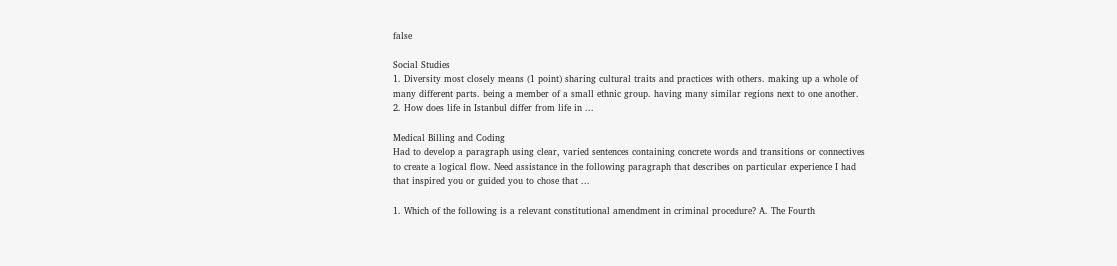false

Social Studies
1. Diversity most closely means (1 point) sharing cultural traits and practices with others. making up a whole of many different parts. being a member of a small ethnic group. having many similar regions next to one another. 2. How does life in Istanbul differ from life in ...

Medical Billing and Coding
Had to develop a paragraph using clear, varied sentences containing concrete words and transitions or connectives to create a logical flow. Need assistance in the following paragraph that describes on particular experience I had that inspired you or guided you to chose that ...

1. Which of the following is a relevant constitutional amendment in criminal procedure? A. The Fourth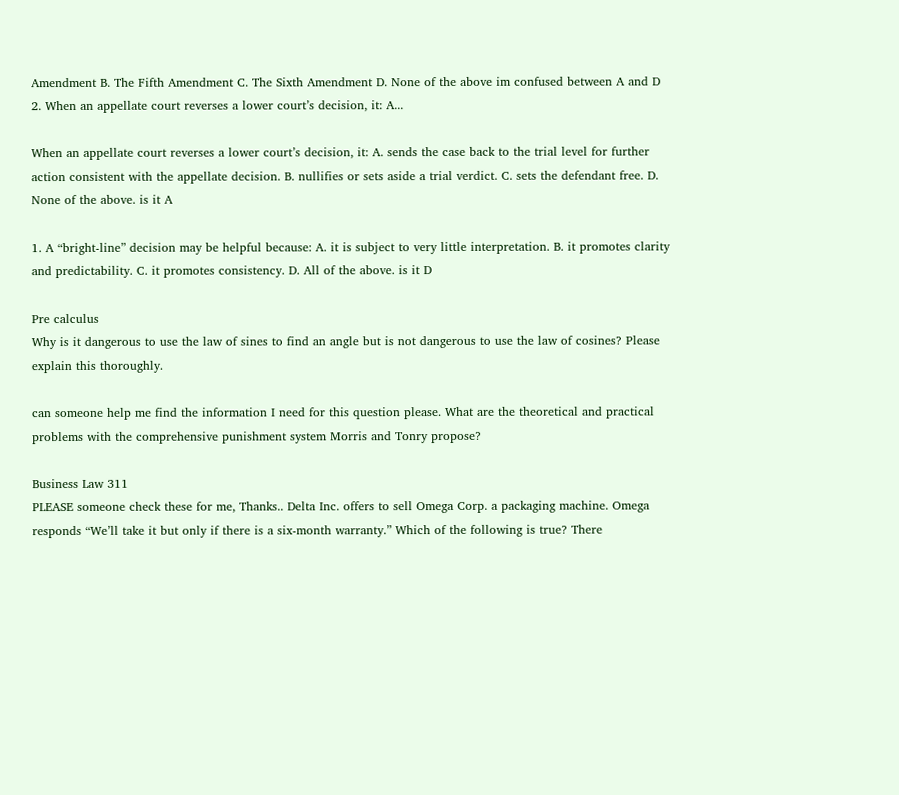Amendment B. The Fifth Amendment C. The Sixth Amendment D. None of the above im confused between A and D 2. When an appellate court reverses a lower court’s decision, it: A...

When an appellate court reverses a lower court’s decision, it: A. sends the case back to the trial level for further action consistent with the appellate decision. B. nullifies or sets aside a trial verdict. C. sets the defendant free. D. None of the above. is it A

1. A “bright-line” decision may be helpful because: A. it is subject to very little interpretation. B. it promotes clarity and predictability. C. it promotes consistency. D. All of the above. is it D

Pre calculus
Why is it dangerous to use the law of sines to find an angle but is not dangerous to use the law of cosines? Please explain this thoroughly.

can someone help me find the information I need for this question please. What are the theoretical and practical problems with the comprehensive punishment system Morris and Tonry propose?

Business Law 311
PLEASE someone check these for me, Thanks.. Delta Inc. offers to sell Omega Corp. a packaging machine. Omega responds “We’ll take it but only if there is a six-month warranty.” Which of the following is true? There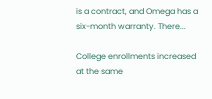is a contract, and Omega has a six-month warranty. There...

College enrollments increased at the same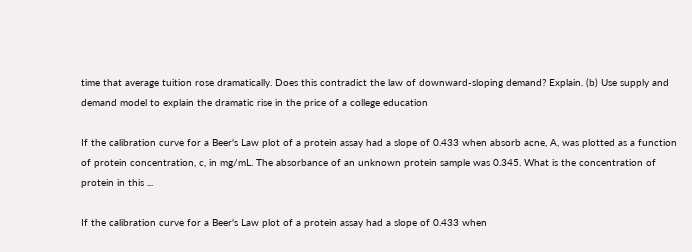time that average tuition rose dramatically. Does this contradict the law of downward-sloping demand? Explain. (b) Use supply and demand model to explain the dramatic rise in the price of a college education

If the calibration curve for a Beer's Law plot of a protein assay had a slope of 0.433 when absorb acne, A, was plotted as a function of protein concentration, c, in mg/mL. The absorbance of an unknown protein sample was 0.345. What is the concentration of protein in this ...

If the calibration curve for a Beer's Law plot of a protein assay had a slope of 0.433 when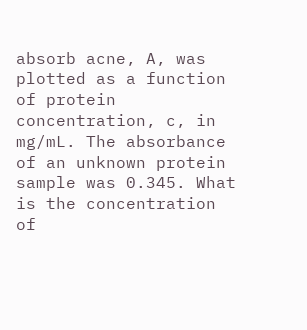absorb acne, A, was plotted as a function of protein concentration, c, in mg/mL. The absorbance of an unknown protein sample was 0.345. What is the concentration of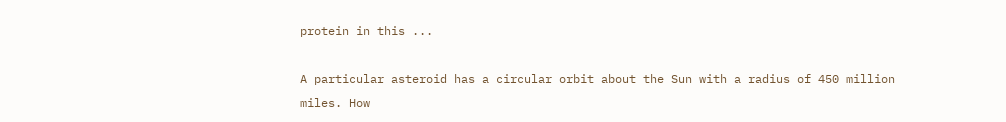protein in this ...

A particular asteroid has a circular orbit about the Sun with a radius of 450 million miles. How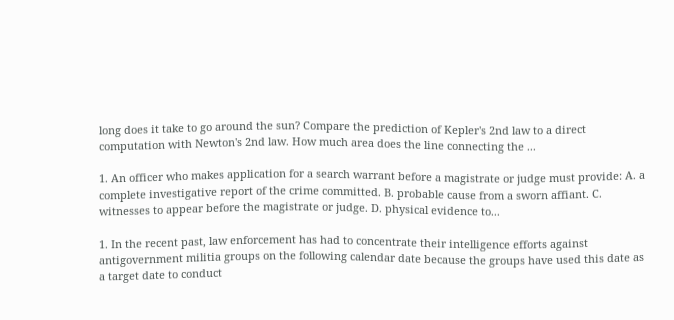long does it take to go around the sun? Compare the prediction of Kepler's 2nd law to a direct computation with Newton's 2nd law. How much area does the line connecting the ...

1. An officer who makes application for a search warrant before a magistrate or judge must provide: A. a complete investigative report of the crime committed. B. probable cause from a sworn affiant. C. witnesses to appear before the magistrate or judge. D. physical evidence to...

1. In the recent past, law enforcement has had to concentrate their intelligence efforts against antigovernment militia groups on the following calendar date because the groups have used this date as a target date to conduct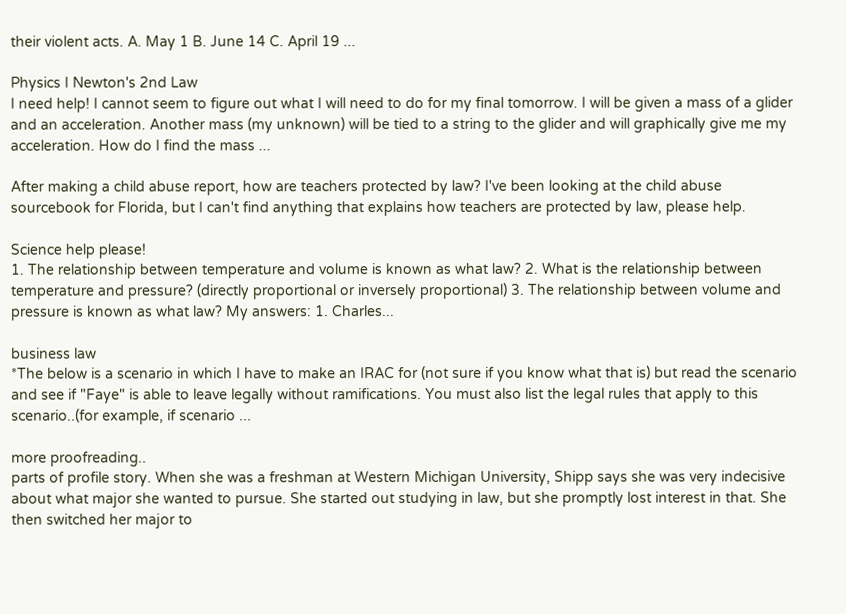their violent acts. A. May 1 B. June 14 C. April 19 ...

Physics I Newton's 2nd Law
I need help! I cannot seem to figure out what I will need to do for my final tomorrow. I will be given a mass of a glider and an acceleration. Another mass (my unknown) will be tied to a string to the glider and will graphically give me my acceleration. How do I find the mass ...

After making a child abuse report, how are teachers protected by law? I've been looking at the child abuse sourcebook for Florida, but I can't find anything that explains how teachers are protected by law, please help.

Science help please!
1. The relationship between temperature and volume is known as what law? 2. What is the relationship between temperature and pressure? (directly proportional or inversely proportional) 3. The relationship between volume and pressure is known as what law? My answers: 1. Charles...

business law
*The below is a scenario in which I have to make an IRAC for (not sure if you know what that is) but read the scenario and see if "Faye" is able to leave legally without ramifications. You must also list the legal rules that apply to this scenario..(for example, if scenario ...

more proofreading..
parts of profile story. When she was a freshman at Western Michigan University, Shipp says she was very indecisive about what major she wanted to pursue. She started out studying in law, but she promptly lost interest in that. She then switched her major to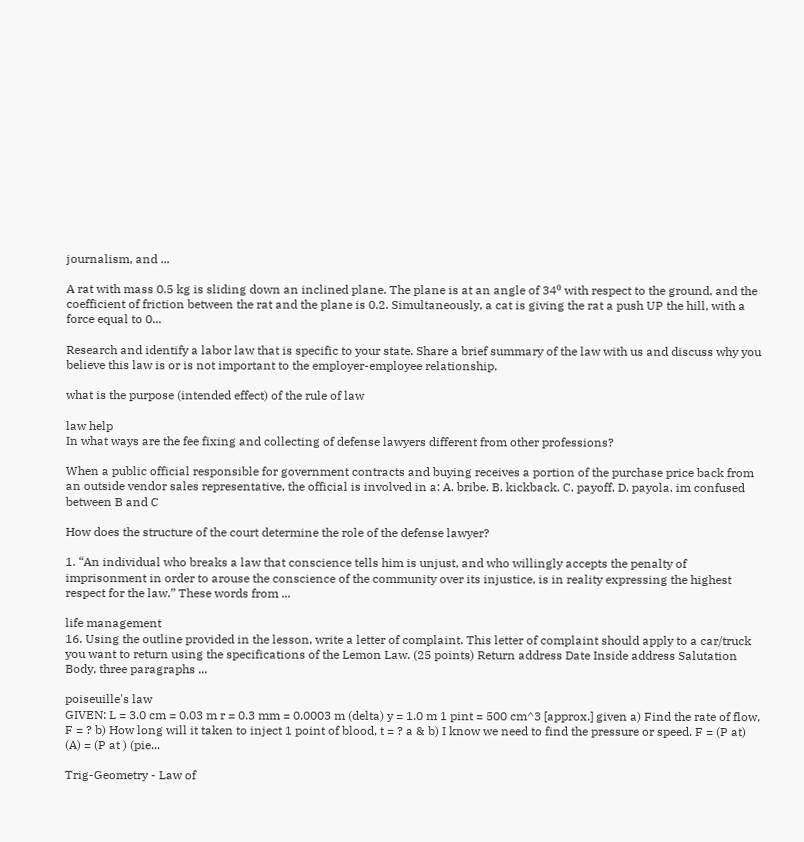journalism, and ...

A rat with mass 0.5 kg is sliding down an inclined plane. The plane is at an angle of 34⁰ with respect to the ground, and the coefficient of friction between the rat and the plane is 0.2. Simultaneously, a cat is giving the rat a push UP the hill, with a force equal to 0...

Research and identify a labor law that is specific to your state. Share a brief summary of the law with us and discuss why you believe this law is or is not important to the employer-employee relationship.

what is the purpose (intended effect) of the rule of law

law help
In what ways are the fee fixing and collecting of defense lawyers different from other professions?

When a public official responsible for government contracts and buying receives a portion of the purchase price back from an outside vendor sales representative, the official is involved in a: A. bribe. B. kickback. C. payoff. D. payola. im confused between B and C

How does the structure of the court determine the role of the defense lawyer?

1. “An individual who breaks a law that conscience tells him is unjust, and who willingly accepts the penalty of imprisonment in order to arouse the conscience of the community over its injustice, is in reality expressing the highest respect for the law.” These words from ...

life management
16. Using the outline provided in the lesson, write a letter of complaint. This letter of complaint should apply to a car/truck you want to return using the specifications of the Lemon Law. (25 points) Return address Date Inside address Salutation Body, three paragraphs ...

poiseuille's law
GIVEN: L = 3.0 cm = 0.03 m r = 0.3 mm = 0.0003 m (delta) y = 1.0 m 1 pint = 500 cm^3 [approx.] given a) Find the rate of flow, F = ? b) How long will it taken to inject 1 point of blood, t = ? a & b) I know we need to find the pressure or speed. F = (P at) (A) = (P at ) (pie...

Trig-Geometry - Law of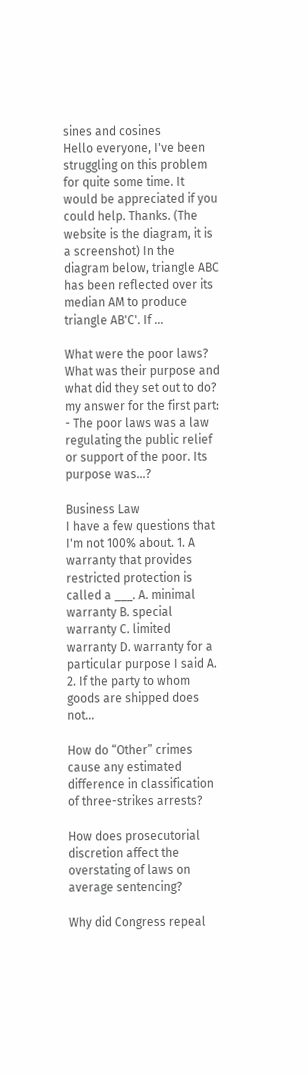sines and cosines
Hello everyone, I've been struggling on this problem for quite some time. It would be appreciated if you could help. Thanks. (The website is the diagram, it is a screenshot) In the diagram below, triangle ABC has been reflected over its median AM to produce triangle AB'C'. If ...

What were the poor laws? What was their purpose and what did they set out to do? my answer for the first part: - The poor laws was a law regulating the public relief or support of the poor. Its purpose was...?

Business Law
I have a few questions that I'm not 100% about. 1. A warranty that provides restricted protection is called a ___. A. minimal warranty B. special warranty C. limited warranty D. warranty for a particular purpose I said A. 2. If the party to whom goods are shipped does not...

How do “Other” crimes cause any estimated difference in classification of three-strikes arrests?

How does prosecutorial discretion affect the overstating of laws on average sentencing?

Why did Congress repeal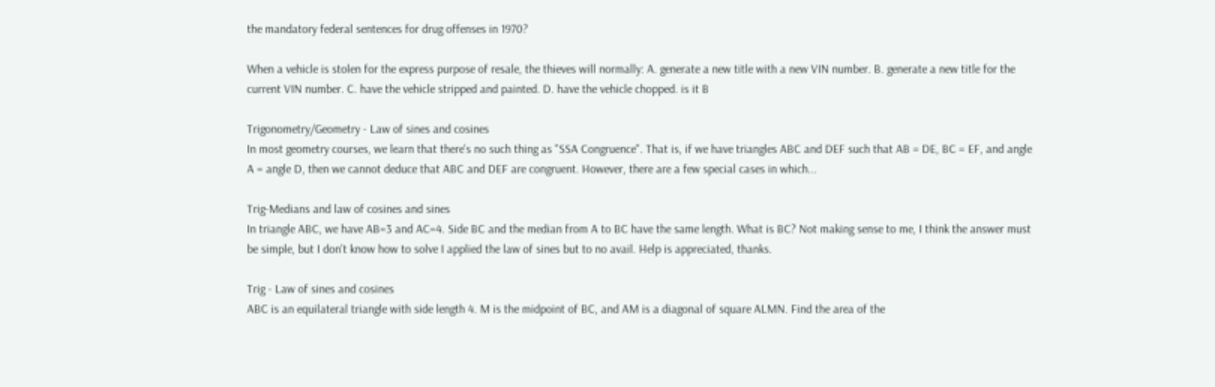the mandatory federal sentences for drug offenses in 1970?

When a vehicle is stolen for the express purpose of resale, the thieves will normally: A. generate a new title with a new VIN number. B. generate a new title for the current VIN number. C. have the vehicle stripped and painted. D. have the vehicle chopped. is it B

Trigonometry/Geometry - Law of sines and cosines
In most geometry courses, we learn that there's no such thing as "SSA Congruence". That is, if we have triangles ABC and DEF such that AB = DE, BC = EF, and angle A = angle D, then we cannot deduce that ABC and DEF are congruent. However, there are a few special cases in which...

Trig-Medians and law of cosines and sines
In triangle ABC, we have AB=3 and AC=4. Side BC and the median from A to BC have the same length. What is BC? Not making sense to me, I think the answer must be simple, but I don't know how to solve I applied the law of sines but to no avail. Help is appreciated, thanks.

Trig - Law of sines and cosines
ABC is an equilateral triangle with side length 4. M is the midpoint of BC, and AM is a diagonal of square ALMN. Find the area of the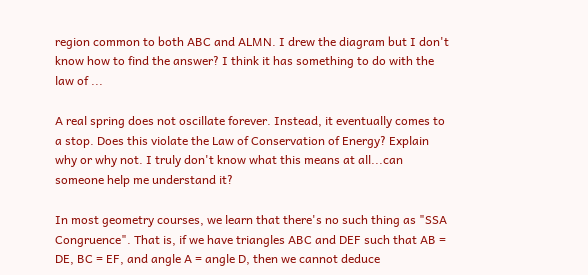region common to both ABC and ALMN. I drew the diagram but I don't know how to find the answer? I think it has something to do with the law of ...

A real spring does not oscillate forever. Instead, it eventually comes to a stop. Does this violate the Law of Conservation of Energy? Explain why or why not. I truly don't know what this means at all...can someone help me understand it?

In most geometry courses, we learn that there's no such thing as "SSA Congruence". That is, if we have triangles ABC and DEF such that AB = DE, BC = EF, and angle A = angle D, then we cannot deduce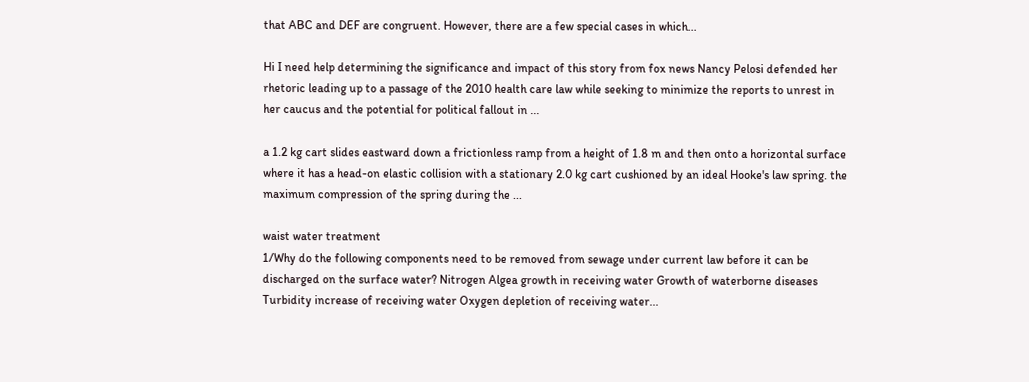that ABC and DEF are congruent. However, there are a few special cases in which...

Hi I need help determining the significance and impact of this story from fox news Nancy Pelosi defended her rhetoric leading up to a passage of the 2010 health care law while seeking to minimize the reports to unrest in her caucus and the potential for political fallout in ...

a 1.2 kg cart slides eastward down a frictionless ramp from a height of 1.8 m and then onto a horizontal surface where it has a head-on elastic collision with a stationary 2.0 kg cart cushioned by an ideal Hooke's law spring. the maximum compression of the spring during the ...

waist water treatment
1/Why do the following components need to be removed from sewage under current law before it can be discharged on the surface water? Nitrogen Algea growth in receiving water Growth of waterborne diseases Turbidity increase of receiving water Oxygen depletion of receiving water...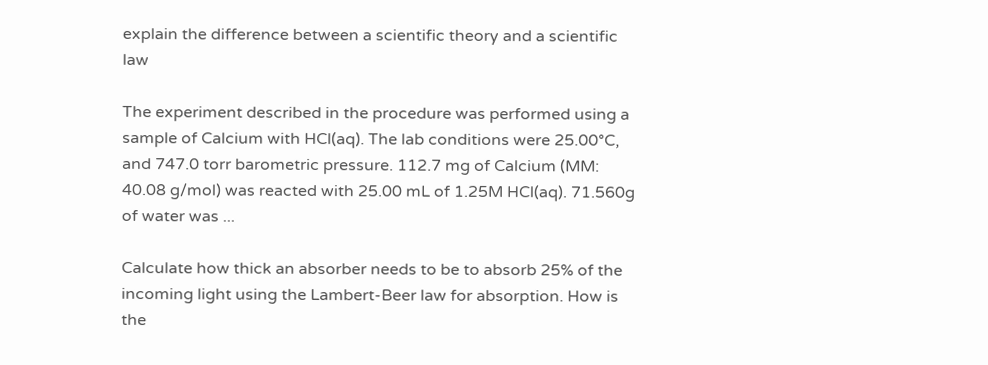explain the difference between a scientific theory and a scientific law

The experiment described in the procedure was performed using a sample of Calcium with HCl(aq). The lab conditions were 25.00°C, and 747.0 torr barometric pressure. 112.7 mg of Calcium (MM: 40.08 g/mol) was reacted with 25.00 mL of 1.25M HCl(aq). 71.560g of water was ...

Calculate how thick an absorber needs to be to absorb 25% of the incoming light using the Lambert-Beer law for absorption. How is the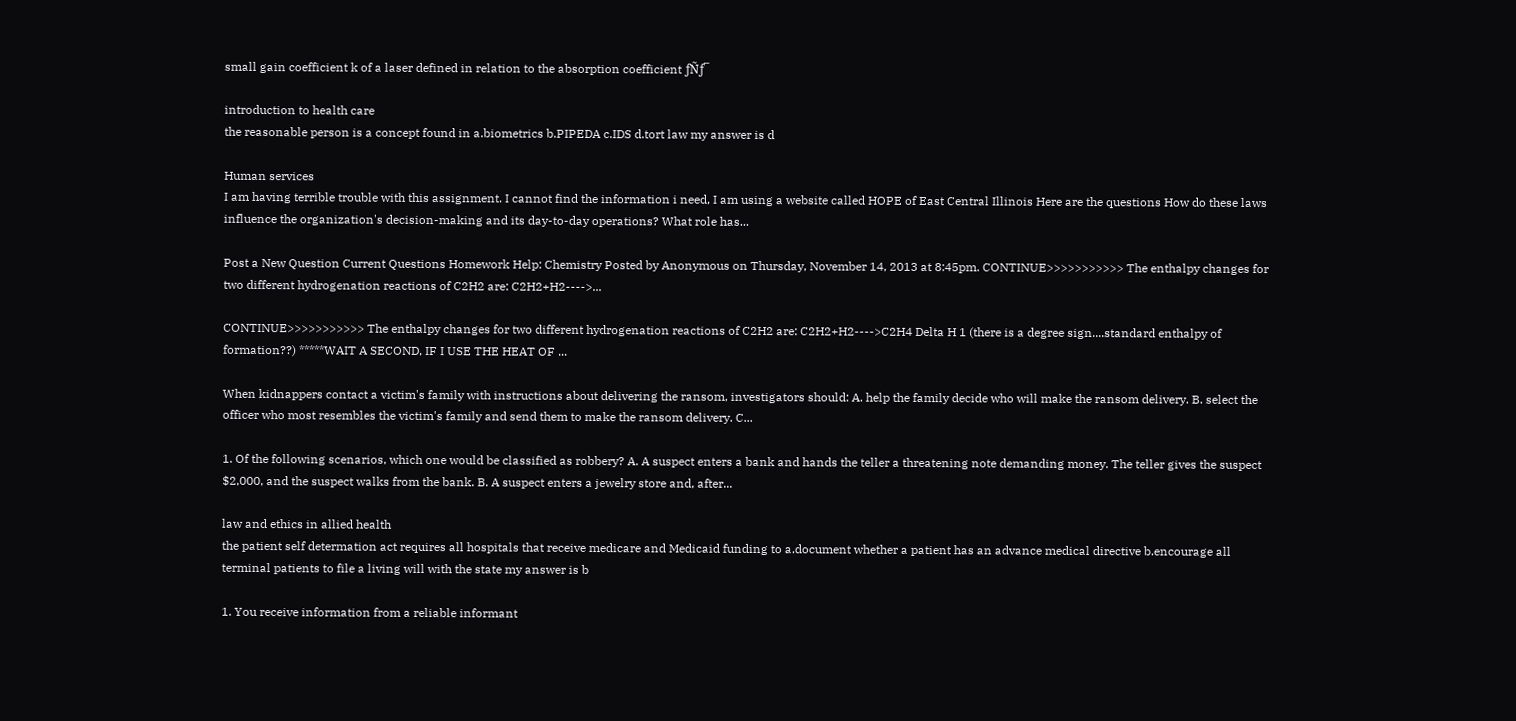small gain coefficient k of a laser defined in relation to the absorption coefficient ƒÑƒ¯

introduction to health care
the reasonable person is a concept found in a.biometrics b.PIPEDA c.IDS d.tort law my answer is d

Human services
I am having terrible trouble with this assignment. I cannot find the information i need, I am using a website called HOPE of East Central Illinois Here are the questions How do these laws influence the organization's decision-making and its day-to-day operations? What role has...

Post a New Question Current Questions Homework Help: Chemistry Posted by Anonymous on Thursday, November 14, 2013 at 8:45pm. CONTINUE>>>>>>>>>>> The enthalpy changes for two different hydrogenation reactions of C2H2 are: C2H2+H2---->...

CONTINUE>>>>>>>>>>> The enthalpy changes for two different hydrogenation reactions of C2H2 are: C2H2+H2---->C2H4 Delta H 1 (there is a degree sign....standard enthalpy of formation??) *****WAIT A SECOND, IF I USE THE HEAT OF ...

When kidnappers contact a victim's family with instructions about delivering the ransom, investigators should: A. help the family decide who will make the ransom delivery. B. select the officer who most resembles the victim's family and send them to make the ransom delivery. C...

1. Of the following scenarios, which one would be classified as robbery? A. A suspect enters a bank and hands the teller a threatening note demanding money. The teller gives the suspect $2,000, and the suspect walks from the bank. B. A suspect enters a jewelry store and, after...

law and ethics in allied health
the patient self determation act requires all hospitals that receive medicare and Medicaid funding to a.document whether a patient has an advance medical directive b.encourage all terminal patients to file a living will with the state my answer is b

1. You receive information from a reliable informant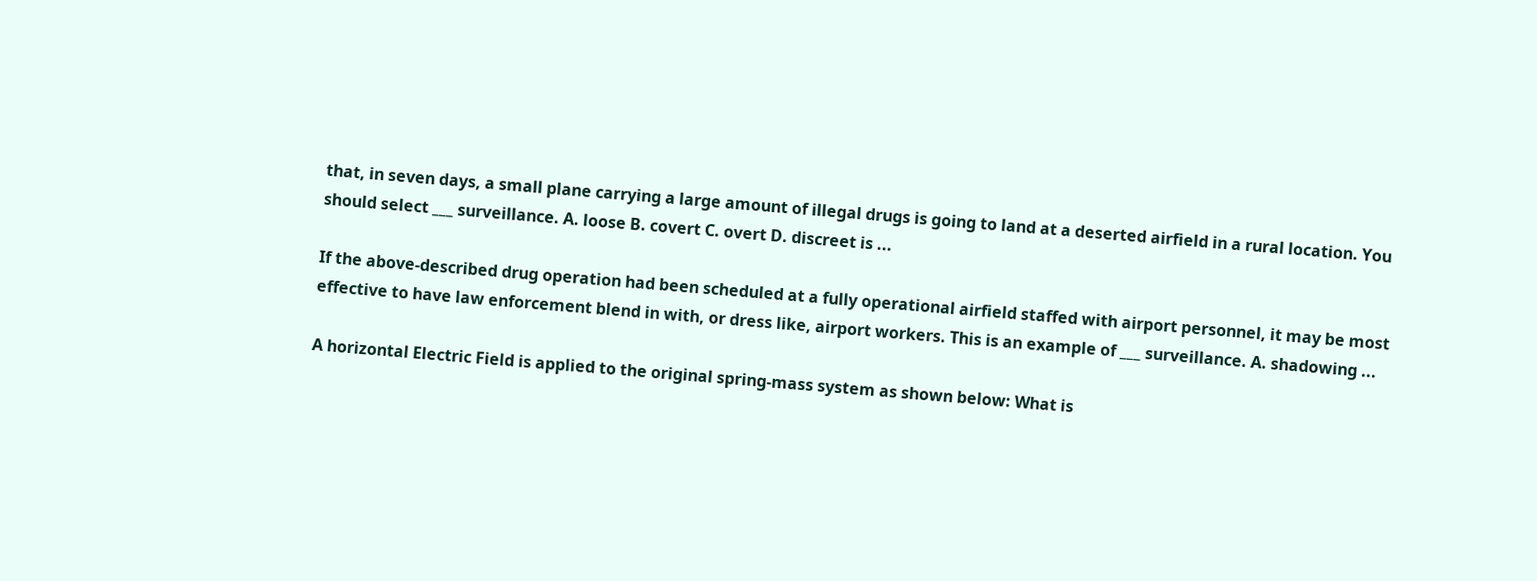that, in seven days, a small plane carrying a large amount of illegal drugs is going to land at a deserted airfield in a rural location. You should select ___ surveillance. A. loose B. covert C. overt D. discreet is ...

If the above-described drug operation had been scheduled at a fully operational airfield staffed with airport personnel, it may be most effective to have law enforcement blend in with, or dress like, airport workers. This is an example of ___ surveillance. A. shadowing ...

A horizontal Electric Field is applied to the original spring-mass system as shown below: What is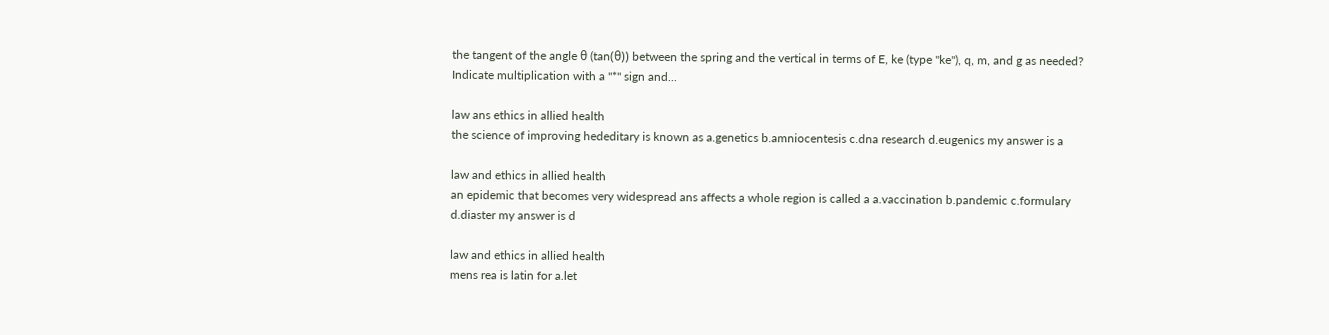the tangent of the angle θ (tan(θ)) between the spring and the vertical in terms of E, ke (type "ke"), q, m, and g as needed? Indicate multiplication with a "*" sign and...

law ans ethics in allied health
the science of improving hededitary is known as a.genetics b.amniocentesis c.dna research d.eugenics my answer is a

law and ethics in allied health
an epidemic that becomes very widespread ans affects a whole region is called a a.vaccination b.pandemic c.formulary d.diaster my answer is d

law and ethics in allied health
mens rea is latin for a.let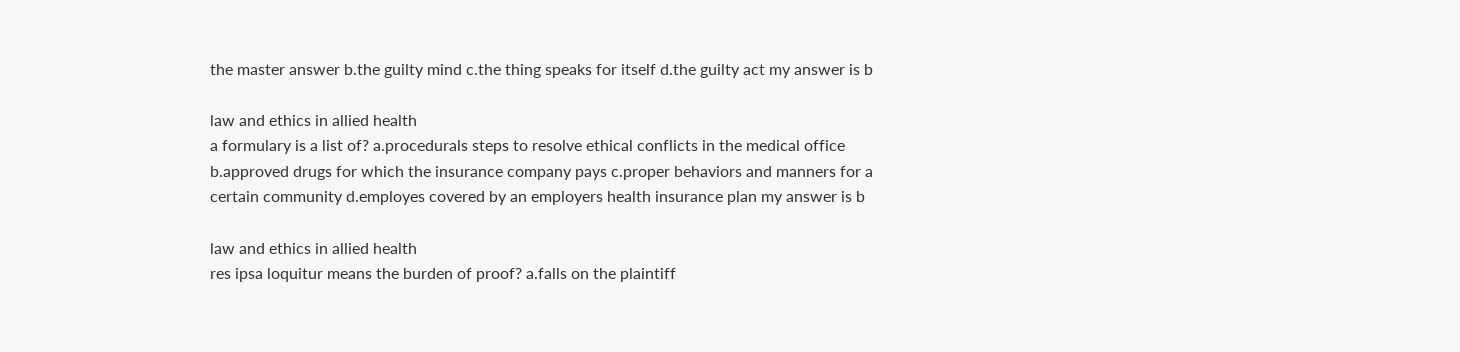the master answer b.the guilty mind c.the thing speaks for itself d.the guilty act my answer is b

law and ethics in allied health
a formulary is a list of? a.procedurals steps to resolve ethical conflicts in the medical office b.approved drugs for which the insurance company pays c.proper behaviors and manners for a certain community d.employes covered by an employers health insurance plan my answer is b

law and ethics in allied health
res ipsa loquitur means the burden of proof? a.falls on the plaintiff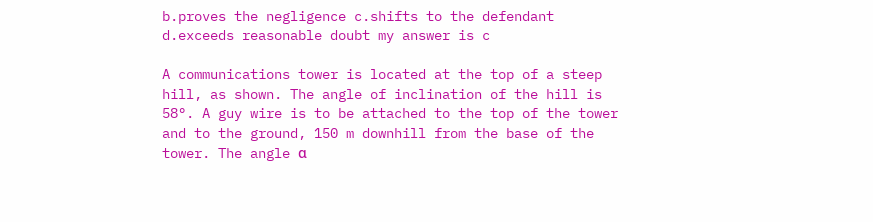b.proves the negligence c.shifts to the defendant d.exceeds reasonable doubt my answer is c

A communications tower is located at the top of a steep hill, as shown. The angle of inclination of the hill is 58°. A guy wire is to be attached to the top of the tower and to the ground, 150 m downhill from the base of the tower. The angle α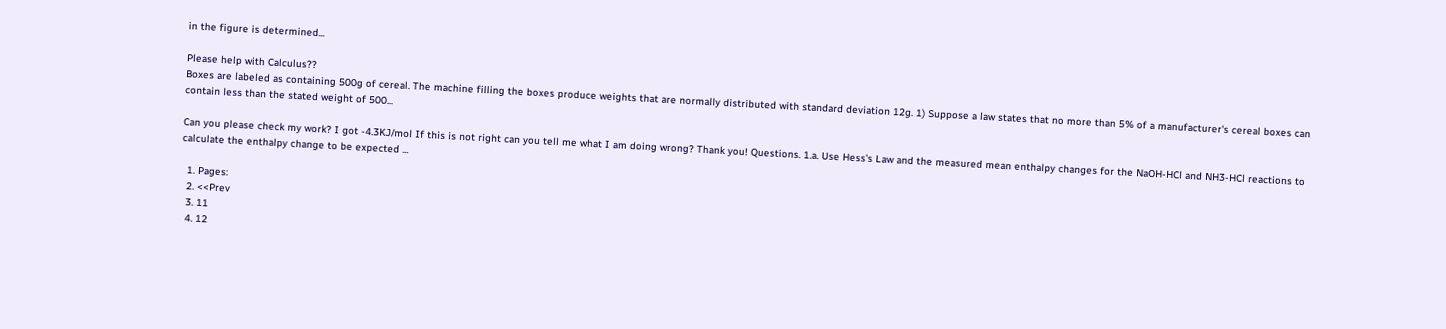in the figure is determined...

Please help with Calculus??
Boxes are labeled as containing 500g of cereal. The machine filling the boxes produce weights that are normally distributed with standard deviation 12g. 1) Suppose a law states that no more than 5% of a manufacturer's cereal boxes can contain less than the stated weight of 500...

Can you please check my work? I got -4.3KJ/mol If this is not right can you tell me what I am doing wrong? Thank you! Questions. 1.a. Use Hess's Law and the measured mean enthalpy changes for the NaOH-HCl and NH3-HCl reactions to calculate the enthalpy change to be expected ...

  1. Pages:
  2. <<Prev
  3. 11
  4. 12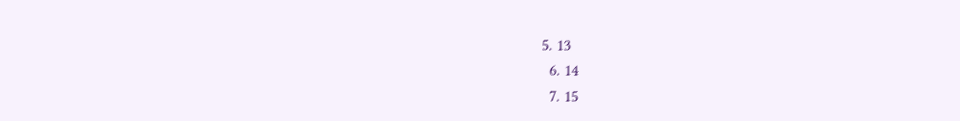5. 13
  6. 14
  7. 15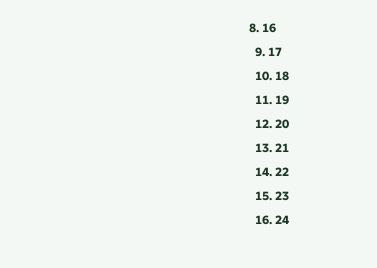8. 16
  9. 17
  10. 18
  11. 19
  12. 20
  13. 21
  14. 22
  15. 23
  16. 24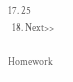17. 25
  18. Next>>

Homework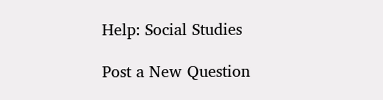Help: Social Studies

Post a New Question